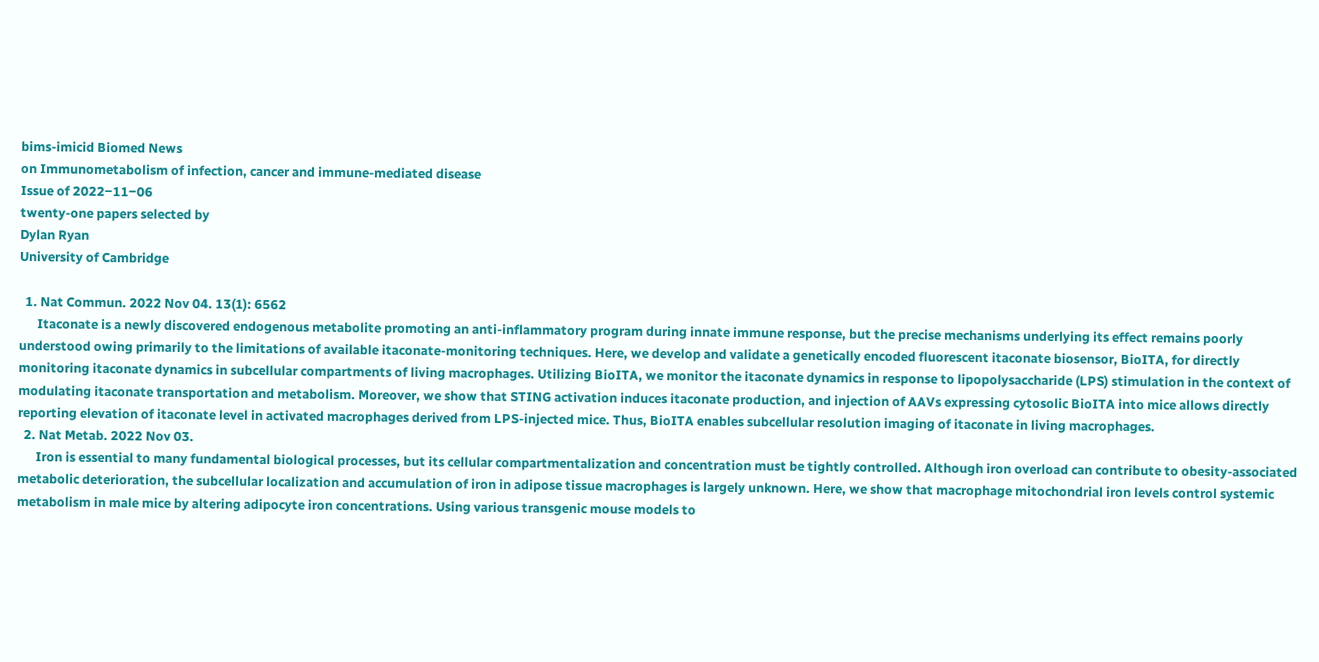bims-imicid Biomed News
on Immunometabolism of infection, cancer and immune-mediated disease
Issue of 2022‒11‒06
twenty-one papers selected by
Dylan Ryan
University of Cambridge

  1. Nat Commun. 2022 Nov 04. 13(1): 6562
      Itaconate is a newly discovered endogenous metabolite promoting an anti-inflammatory program during innate immune response, but the precise mechanisms underlying its effect remains poorly understood owing primarily to the limitations of available itaconate-monitoring techniques. Here, we develop and validate a genetically encoded fluorescent itaconate biosensor, BioITA, for directly monitoring itaconate dynamics in subcellular compartments of living macrophages. Utilizing BioITA, we monitor the itaconate dynamics in response to lipopolysaccharide (LPS) stimulation in the context of modulating itaconate transportation and metabolism. Moreover, we show that STING activation induces itaconate production, and injection of AAVs expressing cytosolic BioITA into mice allows directly reporting elevation of itaconate level in activated macrophages derived from LPS-injected mice. Thus, BioITA enables subcellular resolution imaging of itaconate in living macrophages.
  2. Nat Metab. 2022 Nov 03.
      Iron is essential to many fundamental biological processes, but its cellular compartmentalization and concentration must be tightly controlled. Although iron overload can contribute to obesity-associated metabolic deterioration, the subcellular localization and accumulation of iron in adipose tissue macrophages is largely unknown. Here, we show that macrophage mitochondrial iron levels control systemic metabolism in male mice by altering adipocyte iron concentrations. Using various transgenic mouse models to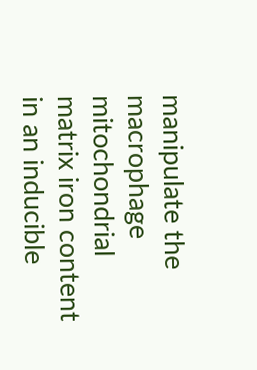manipulate the macrophage mitochondrial matrix iron content in an inducible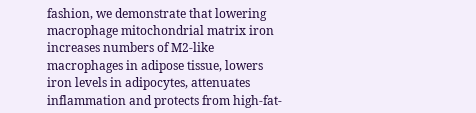fashion, we demonstrate that lowering macrophage mitochondrial matrix iron increases numbers of M2-like macrophages in adipose tissue, lowers iron levels in adipocytes, attenuates inflammation and protects from high-fat-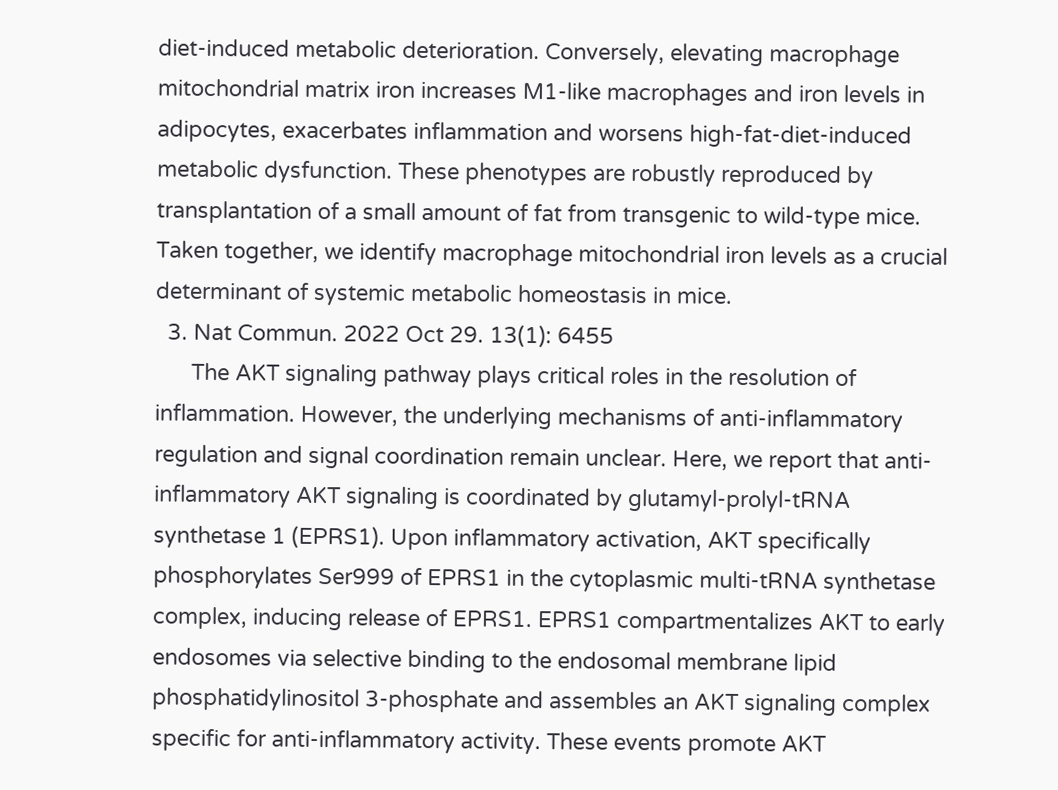diet-induced metabolic deterioration. Conversely, elevating macrophage mitochondrial matrix iron increases M1-like macrophages and iron levels in adipocytes, exacerbates inflammation and worsens high-fat-diet-induced metabolic dysfunction. These phenotypes are robustly reproduced by transplantation of a small amount of fat from transgenic to wild-type mice. Taken together, we identify macrophage mitochondrial iron levels as a crucial determinant of systemic metabolic homeostasis in mice.
  3. Nat Commun. 2022 Oct 29. 13(1): 6455
      The AKT signaling pathway plays critical roles in the resolution of inflammation. However, the underlying mechanisms of anti-inflammatory regulation and signal coordination remain unclear. Here, we report that anti-inflammatory AKT signaling is coordinated by glutamyl-prolyl-tRNA synthetase 1 (EPRS1). Upon inflammatory activation, AKT specifically phosphorylates Ser999 of EPRS1 in the cytoplasmic multi-tRNA synthetase complex, inducing release of EPRS1. EPRS1 compartmentalizes AKT to early endosomes via selective binding to the endosomal membrane lipid phosphatidylinositol 3-phosphate and assembles an AKT signaling complex specific for anti-inflammatory activity. These events promote AKT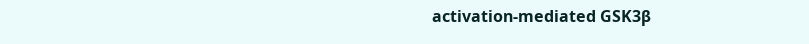activation-mediated GSK3β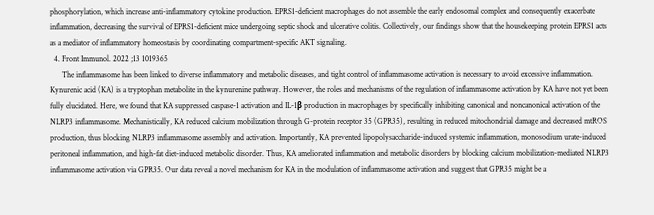phosphorylation, which increase anti-inflammatory cytokine production. EPRS1-deficient macrophages do not assemble the early endosomal complex and consequently exacerbate inflammation, decreasing the survival of EPRS1-deficient mice undergoing septic shock and ulcerative colitis. Collectively, our findings show that the housekeeping protein EPRS1 acts as a mediator of inflammatory homeostasis by coordinating compartment-specific AKT signaling.
  4. Front Immunol. 2022 ;13 1019365
      The inflammasome has been linked to diverse inflammatory and metabolic diseases, and tight control of inflammasome activation is necessary to avoid excessive inflammation. Kynurenic acid (KA) is a tryptophan metabolite in the kynurenine pathway. However, the roles and mechanisms of the regulation of inflammasome activation by KA have not yet been fully elucidated. Here, we found that KA suppressed caspase-1 activation and IL-1β production in macrophages by specifically inhibiting canonical and noncanonical activation of the NLRP3 inflammasome. Mechanistically, KA reduced calcium mobilization through G-protein receptor 35 (GPR35), resulting in reduced mitochondrial damage and decreased mtROS production, thus blocking NLRP3 inflammasome assembly and activation. Importantly, KA prevented lipopolysaccharide-induced systemic inflammation, monosodium urate-induced peritoneal inflammation, and high-fat diet-induced metabolic disorder. Thus, KA ameliorated inflammation and metabolic disorders by blocking calcium mobilization-mediated NLRP3 inflammasome activation via GPR35. Our data reveal a novel mechanism for KA in the modulation of inflammasome activation and suggest that GPR35 might be a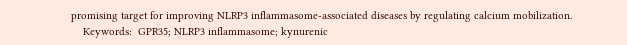promising target for improving NLRP3 inflammasome-associated diseases by regulating calcium mobilization.
    Keywords:  GPR35; NLRP3 inflammasome; kynurenic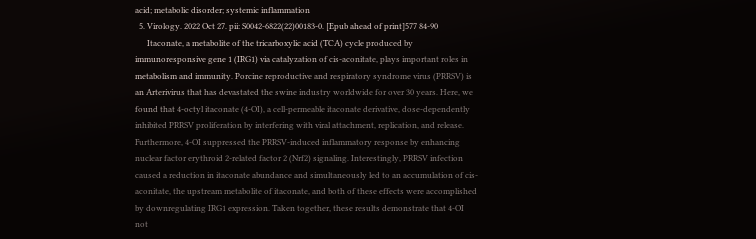acid; metabolic disorder; systemic inflammation
  5. Virology. 2022 Oct 27. pii: S0042-6822(22)00183-0. [Epub ahead of print]577 84-90
      Itaconate, a metabolite of the tricarboxylic acid (TCA) cycle produced by immunoresponsive gene 1 (IRG1) via catalyzation of cis-aconitate, plays important roles in metabolism and immunity. Porcine reproductive and respiratory syndrome virus (PRRSV) is an Arterivirus that has devastated the swine industry worldwide for over 30 years. Here, we found that 4-octyl itaconate (4-OI), a cell-permeable itaconate derivative, dose-dependently inhibited PRRSV proliferation by interfering with viral attachment, replication, and release. Furthermore, 4-OI suppressed the PRRSV-induced inflammatory response by enhancing nuclear factor erythroid 2-related factor 2 (Nrf2) signaling. Interestingly, PRRSV infection caused a reduction in itaconate abundance and simultaneously led to an accumulation of cis-aconitate, the upstream metabolite of itaconate, and both of these effects were accomplished by downregulating IRG1 expression. Taken together, these results demonstrate that 4-OI not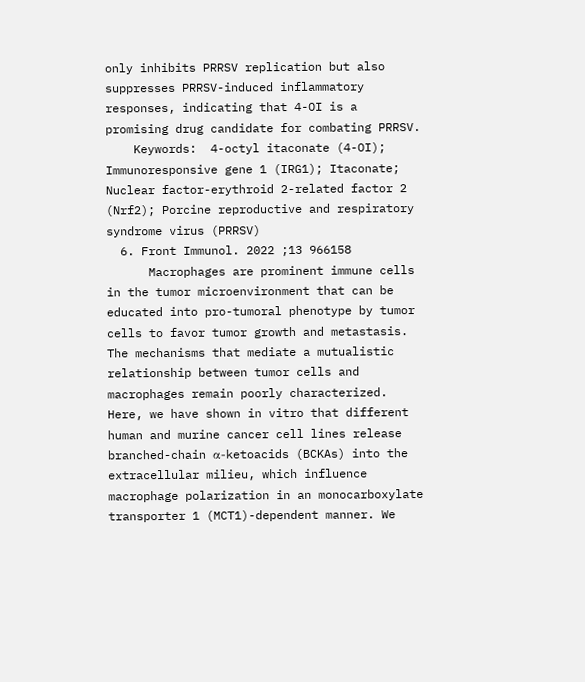only inhibits PRRSV replication but also suppresses PRRSV-induced inflammatory responses, indicating that 4-OI is a promising drug candidate for combating PRRSV.
    Keywords:  4-octyl itaconate (4-OI); Immunoresponsive gene 1 (IRG1); Itaconate; Nuclear factor-erythroid 2-related factor 2 (Nrf2); Porcine reproductive and respiratory syndrome virus (PRRSV)
  6. Front Immunol. 2022 ;13 966158
      Macrophages are prominent immune cells in the tumor microenvironment that can be educated into pro-tumoral phenotype by tumor cells to favor tumor growth and metastasis. The mechanisms that mediate a mutualistic relationship between tumor cells and macrophages remain poorly characterized. Here, we have shown in vitro that different human and murine cancer cell lines release branched-chain α-ketoacids (BCKAs) into the extracellular milieu, which influence macrophage polarization in an monocarboxylate transporter 1 (MCT1)-dependent manner. We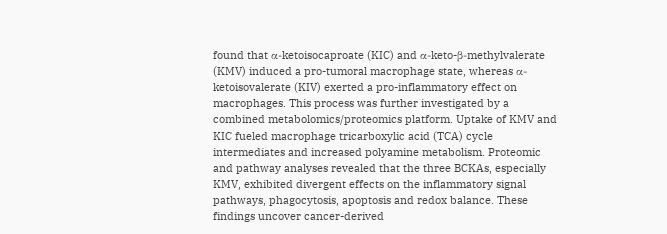found that α-ketoisocaproate (KIC) and α-keto-β-methylvalerate (KMV) induced a pro-tumoral macrophage state, whereas α-ketoisovalerate (KIV) exerted a pro-inflammatory effect on macrophages. This process was further investigated by a combined metabolomics/proteomics platform. Uptake of KMV and KIC fueled macrophage tricarboxylic acid (TCA) cycle intermediates and increased polyamine metabolism. Proteomic and pathway analyses revealed that the three BCKAs, especially KMV, exhibited divergent effects on the inflammatory signal pathways, phagocytosis, apoptosis and redox balance. These findings uncover cancer-derived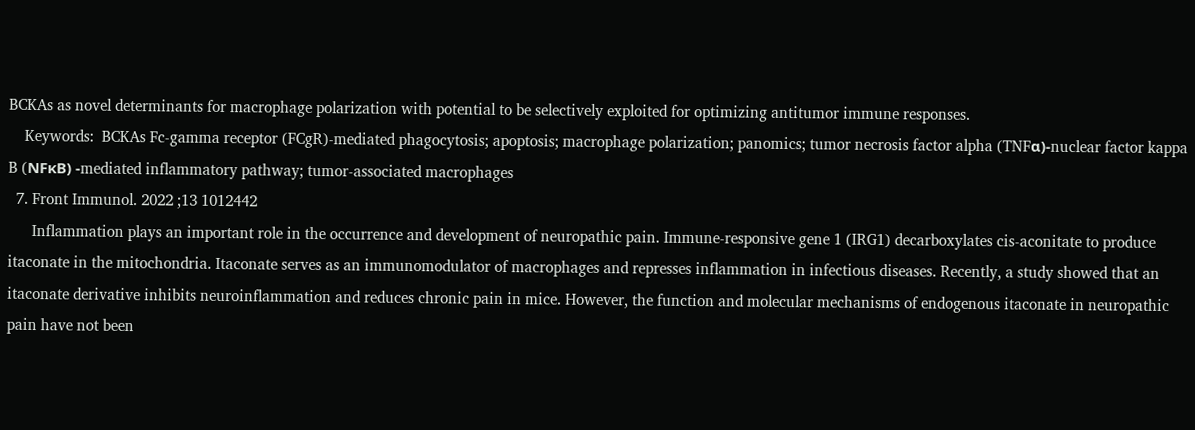BCKAs as novel determinants for macrophage polarization with potential to be selectively exploited for optimizing antitumor immune responses.
    Keywords:  BCKAs Fc-gamma receptor (FCgR)-mediated phagocytosis; apoptosis; macrophage polarization; panomics; tumor necrosis factor alpha (TNFα)-nuclear factor kappa B (NFκB) -mediated inflammatory pathway; tumor-associated macrophages
  7. Front Immunol. 2022 ;13 1012442
      Inflammation plays an important role in the occurrence and development of neuropathic pain. Immune-responsive gene 1 (IRG1) decarboxylates cis-aconitate to produce itaconate in the mitochondria. Itaconate serves as an immunomodulator of macrophages and represses inflammation in infectious diseases. Recently, a study showed that an itaconate derivative inhibits neuroinflammation and reduces chronic pain in mice. However, the function and molecular mechanisms of endogenous itaconate in neuropathic pain have not been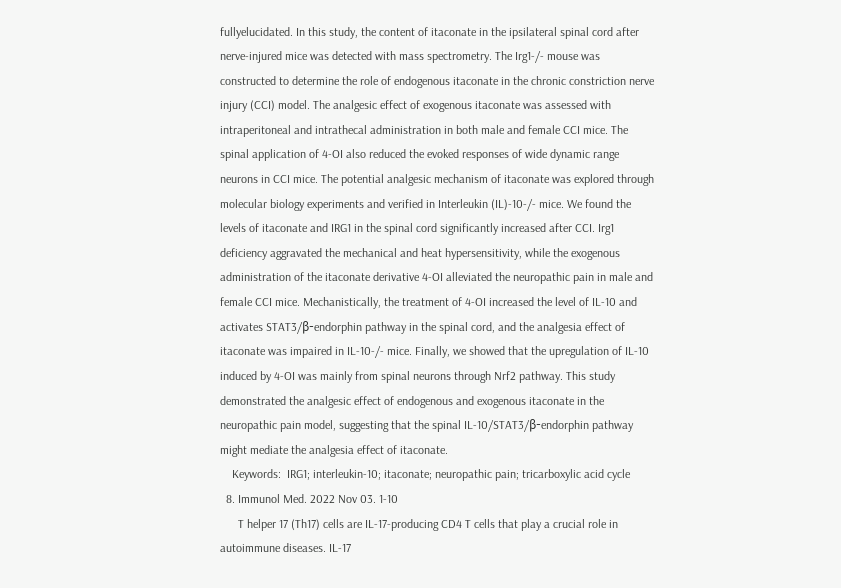fullyelucidated. In this study, the content of itaconate in the ipsilateral spinal cord after nerve-injured mice was detected with mass spectrometry. The Irg1-/- mouse was constructed to determine the role of endogenous itaconate in the chronic constriction nerve injury (CCI) model. The analgesic effect of exogenous itaconate was assessed with intraperitoneal and intrathecal administration in both male and female CCI mice. The spinal application of 4-OI also reduced the evoked responses of wide dynamic range neurons in CCI mice. The potential analgesic mechanism of itaconate was explored through molecular biology experiments and verified in Interleukin (IL)-10-/- mice. We found the levels of itaconate and IRG1 in the spinal cord significantly increased after CCI. Irg1 deficiency aggravated the mechanical and heat hypersensitivity, while the exogenous administration of the itaconate derivative 4-OI alleviated the neuropathic pain in male and female CCI mice. Mechanistically, the treatment of 4-OI increased the level of IL-10 and activates STAT3/β-endorphin pathway in the spinal cord, and the analgesia effect of itaconate was impaired in IL-10-/- mice. Finally, we showed that the upregulation of IL-10 induced by 4-OI was mainly from spinal neurons through Nrf2 pathway. This study demonstrated the analgesic effect of endogenous and exogenous itaconate in the neuropathic pain model, suggesting that the spinal IL-10/STAT3/β-endorphin pathway might mediate the analgesia effect of itaconate.
    Keywords:  IRG1; interleukin-10; itaconate; neuropathic pain; tricarboxylic acid cycle
  8. Immunol Med. 2022 Nov 03. 1-10
      T helper 17 (Th17) cells are IL-17-producing CD4 T cells that play a crucial role in autoimmune diseases. IL-17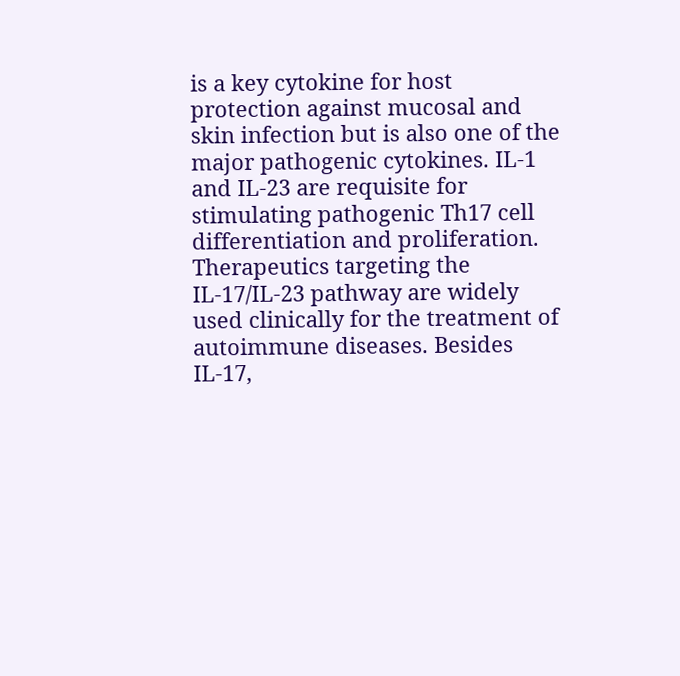is a key cytokine for host protection against mucosal and skin infection but is also one of the major pathogenic cytokines. IL-1 and IL-23 are requisite for stimulating pathogenic Th17 cell differentiation and proliferation. Therapeutics targeting the IL-17/IL-23 pathway are widely used clinically for the treatment of autoimmune diseases. Besides IL-17,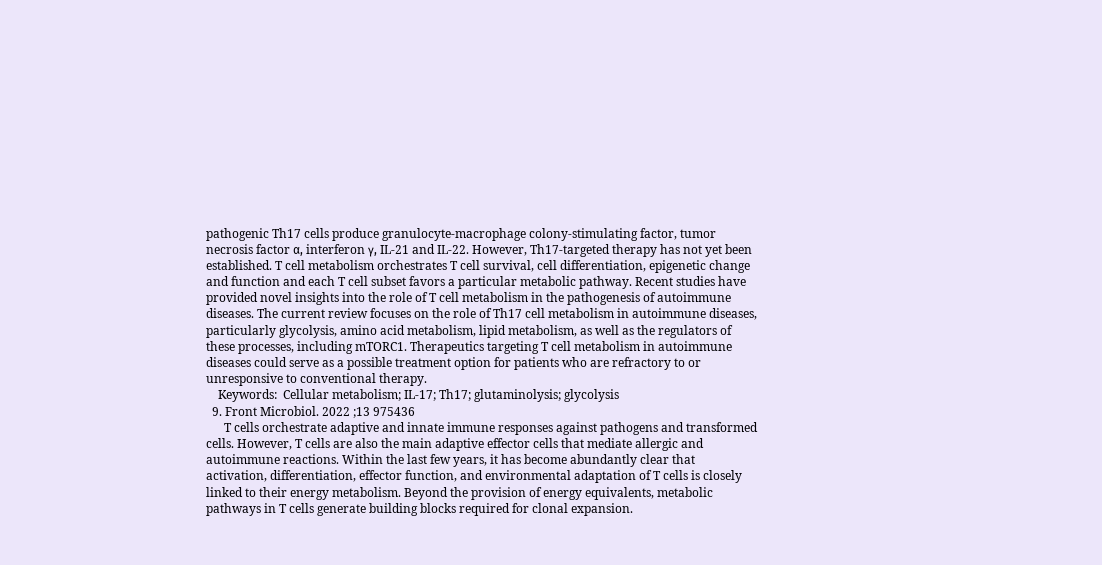pathogenic Th17 cells produce granulocyte-macrophage colony-stimulating factor, tumor necrosis factor α, interferon γ, IL-21 and IL-22. However, Th17-targeted therapy has not yet been established. T cell metabolism orchestrates T cell survival, cell differentiation, epigenetic change and function and each T cell subset favors a particular metabolic pathway. Recent studies have provided novel insights into the role of T cell metabolism in the pathogenesis of autoimmune diseases. The current review focuses on the role of Th17 cell metabolism in autoimmune diseases, particularly glycolysis, amino acid metabolism, lipid metabolism, as well as the regulators of these processes, including mTORC1. Therapeutics targeting T cell metabolism in autoimmune diseases could serve as a possible treatment option for patients who are refractory to or unresponsive to conventional therapy.
    Keywords:  Cellular metabolism; IL-17; Th17; glutaminolysis; glycolysis
  9. Front Microbiol. 2022 ;13 975436
      T cells orchestrate adaptive and innate immune responses against pathogens and transformed cells. However, T cells are also the main adaptive effector cells that mediate allergic and autoimmune reactions. Within the last few years, it has become abundantly clear that activation, differentiation, effector function, and environmental adaptation of T cells is closely linked to their energy metabolism. Beyond the provision of energy equivalents, metabolic pathways in T cells generate building blocks required for clonal expansion.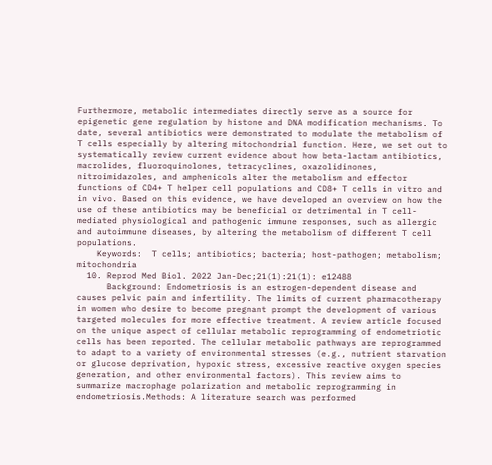Furthermore, metabolic intermediates directly serve as a source for epigenetic gene regulation by histone and DNA modification mechanisms. To date, several antibiotics were demonstrated to modulate the metabolism of T cells especially by altering mitochondrial function. Here, we set out to systematically review current evidence about how beta-lactam antibiotics, macrolides, fluoroquinolones, tetracyclines, oxazolidinones, nitroimidazoles, and amphenicols alter the metabolism and effector functions of CD4+ T helper cell populations and CD8+ T cells in vitro and in vivo. Based on this evidence, we have developed an overview on how the use of these antibiotics may be beneficial or detrimental in T cell-mediated physiological and pathogenic immune responses, such as allergic and autoimmune diseases, by altering the metabolism of different T cell populations.
    Keywords:  T cells; antibiotics; bacteria; host-pathogen; metabolism; mitochondria
  10. Reprod Med Biol. 2022 Jan-Dec;21(1):21(1): e12488
      Background: Endometriosis is an estrogen-dependent disease and causes pelvic pain and infertility. The limits of current pharmacotherapy in women who desire to become pregnant prompt the development of various targeted molecules for more effective treatment. A review article focused on the unique aspect of cellular metabolic reprogramming of endometriotic cells has been reported. The cellular metabolic pathways are reprogrammed to adapt to a variety of environmental stresses (e.g., nutrient starvation or glucose deprivation, hypoxic stress, excessive reactive oxygen species generation, and other environmental factors). This review aims to summarize macrophage polarization and metabolic reprogramming in endometriosis.Methods: A literature search was performed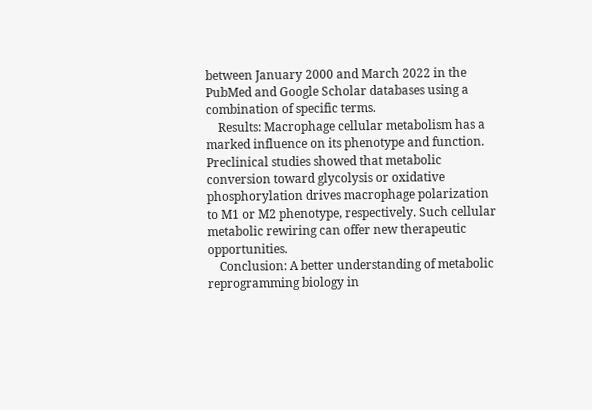between January 2000 and March 2022 in the PubMed and Google Scholar databases using a combination of specific terms.
    Results: Macrophage cellular metabolism has a marked influence on its phenotype and function. Preclinical studies showed that metabolic conversion toward glycolysis or oxidative phosphorylation drives macrophage polarization to M1 or M2 phenotype, respectively. Such cellular metabolic rewiring can offer new therapeutic opportunities.
    Conclusion: A better understanding of metabolic reprogramming biology in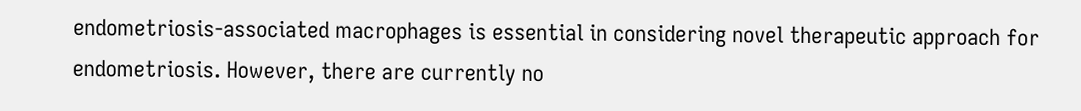endometriosis-associated macrophages is essential in considering novel therapeutic approach for endometriosis. However, there are currently no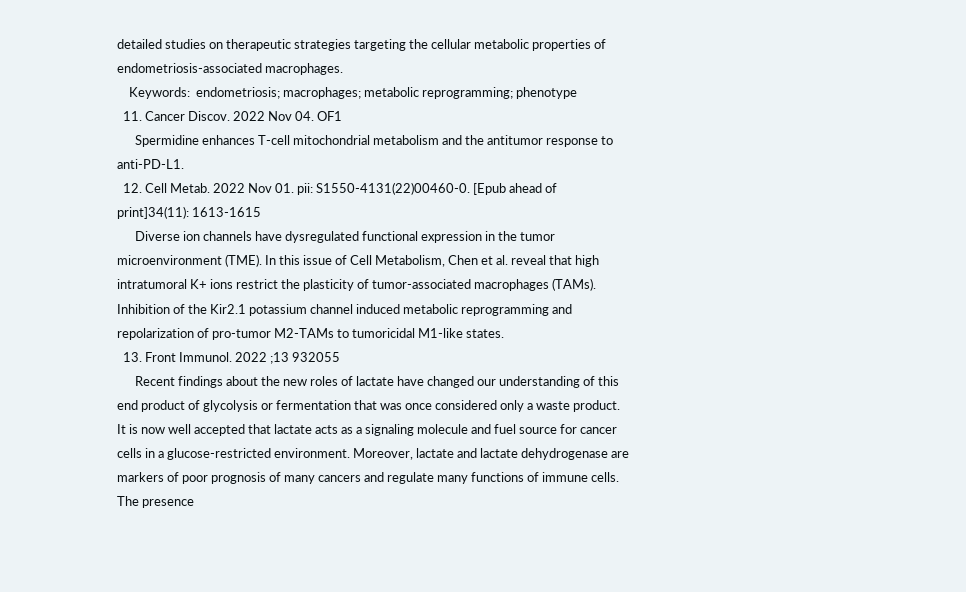detailed studies on therapeutic strategies targeting the cellular metabolic properties of endometriosis-associated macrophages.
    Keywords:  endometriosis; macrophages; metabolic reprogramming; phenotype
  11. Cancer Discov. 2022 Nov 04. OF1
      Spermidine enhances T-cell mitochondrial metabolism and the antitumor response to anti-PD-L1.
  12. Cell Metab. 2022 Nov 01. pii: S1550-4131(22)00460-0. [Epub ahead of print]34(11): 1613-1615
      Diverse ion channels have dysregulated functional expression in the tumor microenvironment (TME). In this issue of Cell Metabolism, Chen et al. reveal that high intratumoral K+ ions restrict the plasticity of tumor-associated macrophages (TAMs). Inhibition of the Kir2.1 potassium channel induced metabolic reprogramming and repolarization of pro-tumor M2-TAMs to tumoricidal M1-like states.
  13. Front Immunol. 2022 ;13 932055
      Recent findings about the new roles of lactate have changed our understanding of this end product of glycolysis or fermentation that was once considered only a waste product. It is now well accepted that lactate acts as a signaling molecule and fuel source for cancer cells in a glucose-restricted environment. Moreover, lactate and lactate dehydrogenase are markers of poor prognosis of many cancers and regulate many functions of immune cells. The presence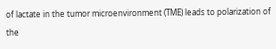of lactate in the tumor microenvironment (TME) leads to polarization of the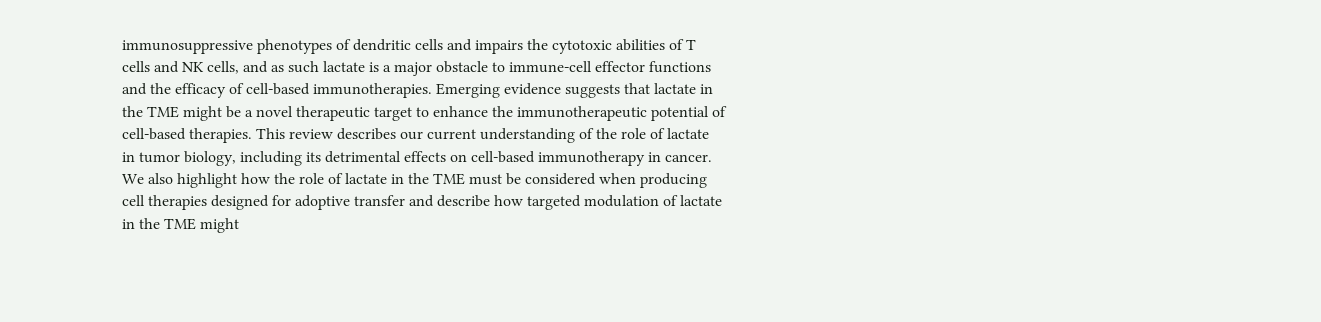immunosuppressive phenotypes of dendritic cells and impairs the cytotoxic abilities of T cells and NK cells, and as such lactate is a major obstacle to immune-cell effector functions and the efficacy of cell-based immunotherapies. Emerging evidence suggests that lactate in the TME might be a novel therapeutic target to enhance the immunotherapeutic potential of cell-based therapies. This review describes our current understanding of the role of lactate in tumor biology, including its detrimental effects on cell-based immunotherapy in cancer. We also highlight how the role of lactate in the TME must be considered when producing cell therapies designed for adoptive transfer and describe how targeted modulation of lactate in the TME might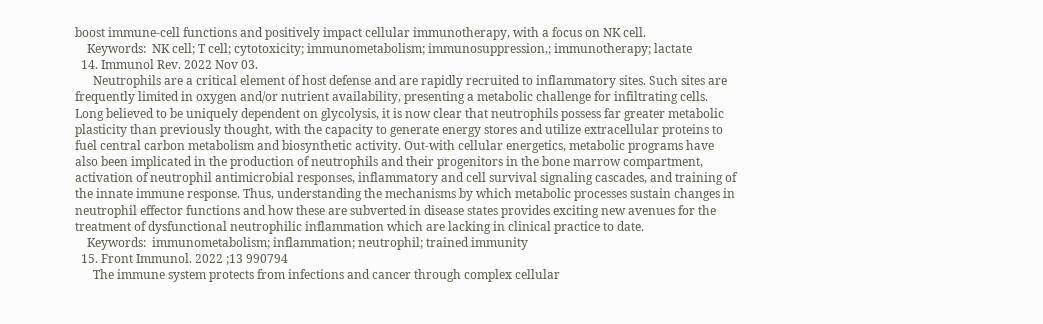boost immune-cell functions and positively impact cellular immunotherapy, with a focus on NK cell.
    Keywords:  NK cell; T cell; cytotoxicity; immunometabolism; immunosuppression,; immunotherapy; lactate
  14. Immunol Rev. 2022 Nov 03.
      Neutrophils are a critical element of host defense and are rapidly recruited to inflammatory sites. Such sites are frequently limited in oxygen and/or nutrient availability, presenting a metabolic challenge for infiltrating cells. Long believed to be uniquely dependent on glycolysis, it is now clear that neutrophils possess far greater metabolic plasticity than previously thought, with the capacity to generate energy stores and utilize extracellular proteins to fuel central carbon metabolism and biosynthetic activity. Out-with cellular energetics, metabolic programs have also been implicated in the production of neutrophils and their progenitors in the bone marrow compartment, activation of neutrophil antimicrobial responses, inflammatory and cell survival signaling cascades, and training of the innate immune response. Thus, understanding the mechanisms by which metabolic processes sustain changes in neutrophil effector functions and how these are subverted in disease states provides exciting new avenues for the treatment of dysfunctional neutrophilic inflammation which are lacking in clinical practice to date.
    Keywords:  immunometabolism; inflammation; neutrophil; trained immunity
  15. Front Immunol. 2022 ;13 990794
      The immune system protects from infections and cancer through complex cellular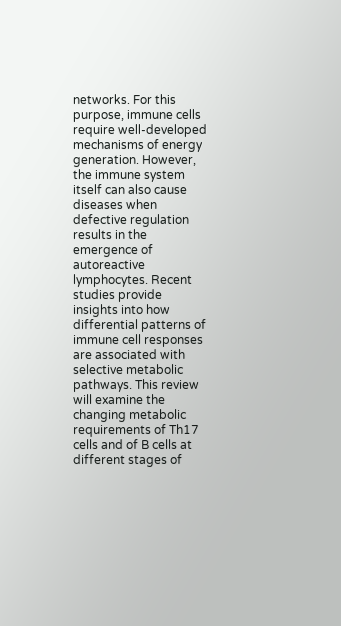networks. For this purpose, immune cells require well-developed mechanisms of energy generation. However, the immune system itself can also cause diseases when defective regulation results in the emergence of autoreactive lymphocytes. Recent studies provide insights into how differential patterns of immune cell responses are associated with selective metabolic pathways. This review will examine the changing metabolic requirements of Th17 cells and of B cells at different stages of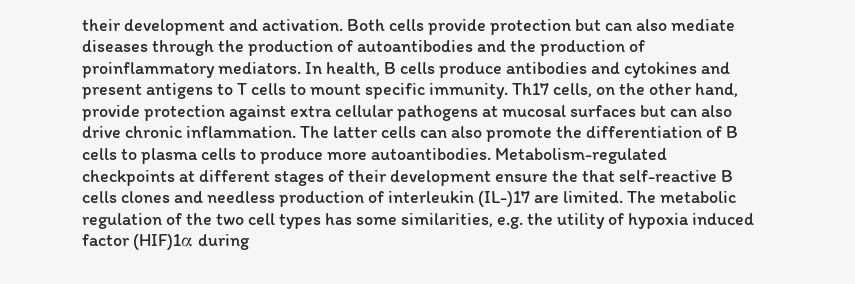their development and activation. Both cells provide protection but can also mediate diseases through the production of autoantibodies and the production of proinflammatory mediators. In health, B cells produce antibodies and cytokines and present antigens to T cells to mount specific immunity. Th17 cells, on the other hand, provide protection against extra cellular pathogens at mucosal surfaces but can also drive chronic inflammation. The latter cells can also promote the differentiation of B cells to plasma cells to produce more autoantibodies. Metabolism-regulated checkpoints at different stages of their development ensure the that self-reactive B cells clones and needless production of interleukin (IL-)17 are limited. The metabolic regulation of the two cell types has some similarities, e.g. the utility of hypoxia induced factor (HIF)1α during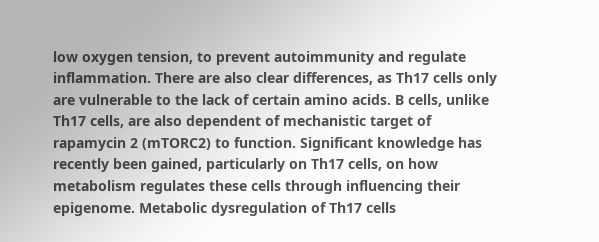low oxygen tension, to prevent autoimmunity and regulate inflammation. There are also clear differences, as Th17 cells only are vulnerable to the lack of certain amino acids. B cells, unlike Th17 cells, are also dependent of mechanistic target of rapamycin 2 (mTORC2) to function. Significant knowledge has recently been gained, particularly on Th17 cells, on how metabolism regulates these cells through influencing their epigenome. Metabolic dysregulation of Th17 cells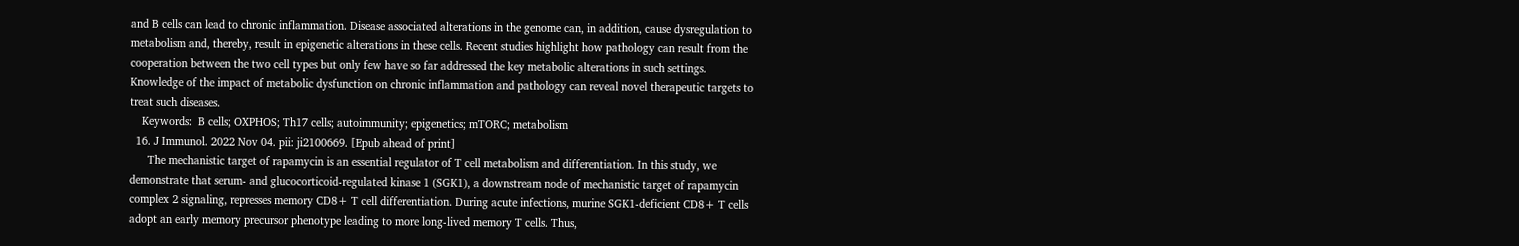and B cells can lead to chronic inflammation. Disease associated alterations in the genome can, in addition, cause dysregulation to metabolism and, thereby, result in epigenetic alterations in these cells. Recent studies highlight how pathology can result from the cooperation between the two cell types but only few have so far addressed the key metabolic alterations in such settings. Knowledge of the impact of metabolic dysfunction on chronic inflammation and pathology can reveal novel therapeutic targets to treat such diseases.
    Keywords:  B cells; OXPHOS; Th17 cells; autoimmunity; epigenetics; mTORC; metabolism
  16. J Immunol. 2022 Nov 04. pii: ji2100669. [Epub ahead of print]
      The mechanistic target of rapamycin is an essential regulator of T cell metabolism and differentiation. In this study, we demonstrate that serum- and glucocorticoid-regulated kinase 1 (SGK1), a downstream node of mechanistic target of rapamycin complex 2 signaling, represses memory CD8+ T cell differentiation. During acute infections, murine SGK1-deficient CD8+ T cells adopt an early memory precursor phenotype leading to more long-lived memory T cells. Thus,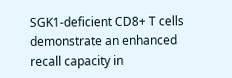SGK1-deficient CD8+ T cells demonstrate an enhanced recall capacity in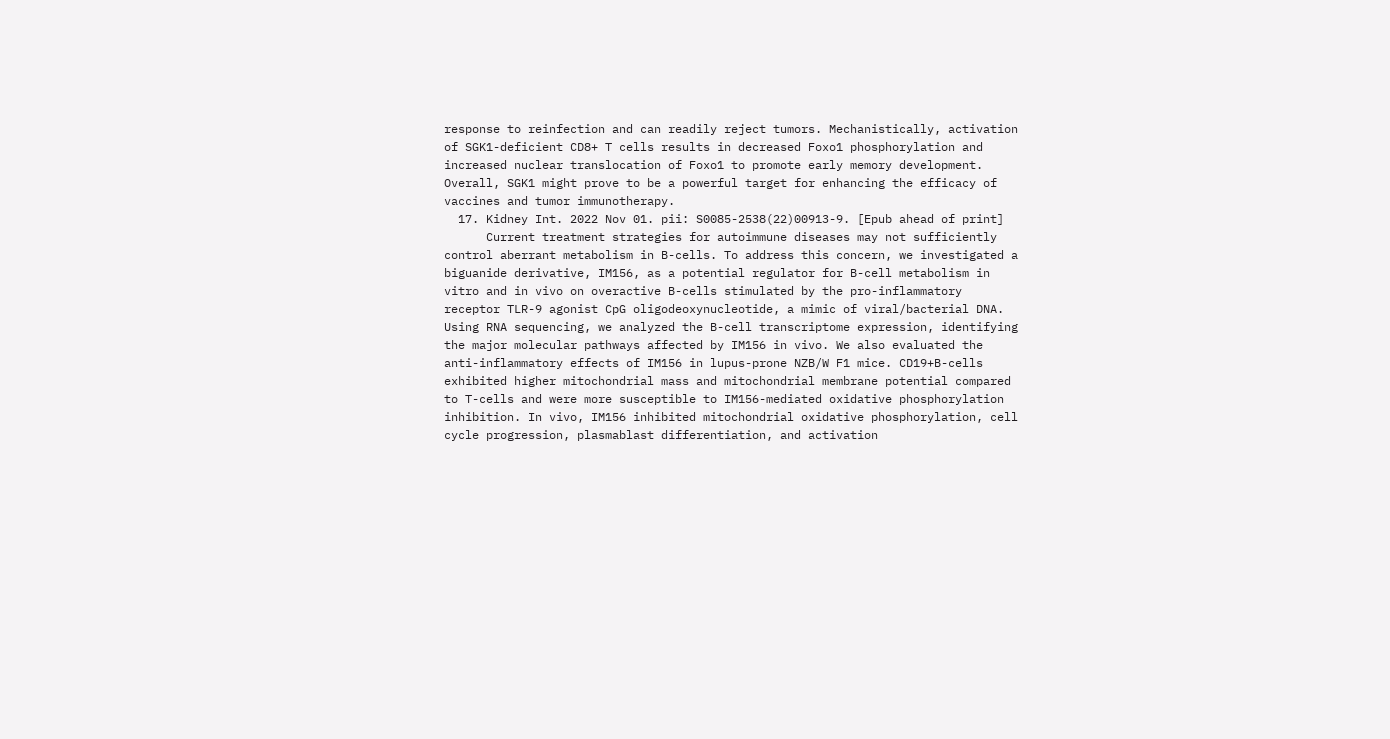response to reinfection and can readily reject tumors. Mechanistically, activation of SGK1-deficient CD8+ T cells results in decreased Foxo1 phosphorylation and increased nuclear translocation of Foxo1 to promote early memory development. Overall, SGK1 might prove to be a powerful target for enhancing the efficacy of vaccines and tumor immunotherapy.
  17. Kidney Int. 2022 Nov 01. pii: S0085-2538(22)00913-9. [Epub ahead of print]
      Current treatment strategies for autoimmune diseases may not sufficiently control aberrant metabolism in B-cells. To address this concern, we investigated a biguanide derivative, IM156, as a potential regulator for B-cell metabolism in vitro and in vivo on overactive B-cells stimulated by the pro-inflammatory receptor TLR-9 agonist CpG oligodeoxynucleotide, a mimic of viral/bacterial DNA. Using RNA sequencing, we analyzed the B-cell transcriptome expression, identifying the major molecular pathways affected by IM156 in vivo. We also evaluated the anti-inflammatory effects of IM156 in lupus-prone NZB/W F1 mice. CD19+B-cells exhibited higher mitochondrial mass and mitochondrial membrane potential compared to T-cells and were more susceptible to IM156-mediated oxidative phosphorylation inhibition. In vivo, IM156 inhibited mitochondrial oxidative phosphorylation, cell cycle progression, plasmablast differentiation, and activation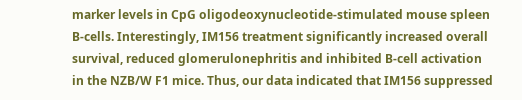marker levels in CpG oligodeoxynucleotide-stimulated mouse spleen B-cells. Interestingly, IM156 treatment significantly increased overall survival, reduced glomerulonephritis and inhibited B-cell activation in the NZB/W F1 mice. Thus, our data indicated that IM156 suppressed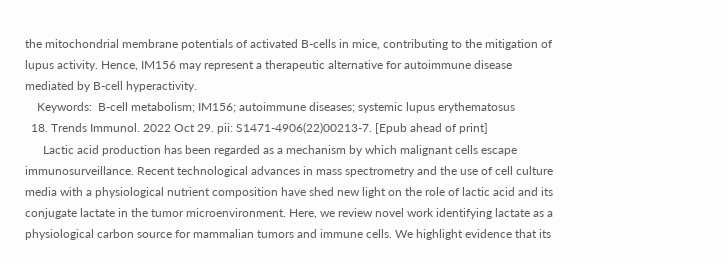the mitochondrial membrane potentials of activated B-cells in mice, contributing to the mitigation of lupus activity. Hence, IM156 may represent a therapeutic alternative for autoimmune disease mediated by B-cell hyperactivity.
    Keywords:  B-cell metabolism; IM156; autoimmune diseases; systemic lupus erythematosus
  18. Trends Immunol. 2022 Oct 29. pii: S1471-4906(22)00213-7. [Epub ahead of print]
      Lactic acid production has been regarded as a mechanism by which malignant cells escape immunosurveillance. Recent technological advances in mass spectrometry and the use of cell culture media with a physiological nutrient composition have shed new light on the role of lactic acid and its conjugate lactate in the tumor microenvironment. Here, we review novel work identifying lactate as a physiological carbon source for mammalian tumors and immune cells. We highlight evidence that its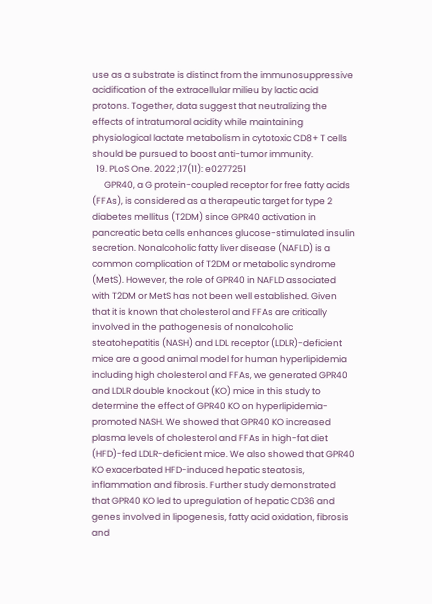use as a substrate is distinct from the immunosuppressive acidification of the extracellular milieu by lactic acid protons. Together, data suggest that neutralizing the effects of intratumoral acidity while maintaining physiological lactate metabolism in cytotoxic CD8+ T cells should be pursued to boost anti-tumor immunity.
  19. PLoS One. 2022 ;17(11): e0277251
      GPR40, a G protein-coupled receptor for free fatty acids (FFAs), is considered as a therapeutic target for type 2 diabetes mellitus (T2DM) since GPR40 activation in pancreatic beta cells enhances glucose-stimulated insulin secretion. Nonalcoholic fatty liver disease (NAFLD) is a common complication of T2DM or metabolic syndrome (MetS). However, the role of GPR40 in NAFLD associated with T2DM or MetS has not been well established. Given that it is known that cholesterol and FFAs are critically involved in the pathogenesis of nonalcoholic steatohepatitis (NASH) and LDL receptor (LDLR)-deficient mice are a good animal model for human hyperlipidemia including high cholesterol and FFAs, we generated GPR40 and LDLR double knockout (KO) mice in this study to determine the effect of GPR40 KO on hyperlipidemia-promoted NASH. We showed that GPR40 KO increased plasma levels of cholesterol and FFAs in high-fat diet (HFD)-fed LDLR-deficient mice. We also showed that GPR40 KO exacerbated HFD-induced hepatic steatosis, inflammation and fibrosis. Further study demonstrated that GPR40 KO led to upregulation of hepatic CD36 and genes involved in lipogenesis, fatty acid oxidation, fibrosis and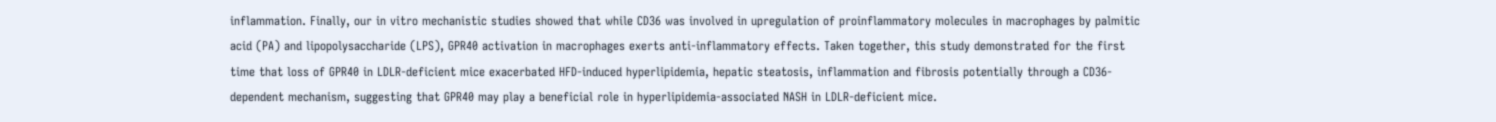inflammation. Finally, our in vitro mechanistic studies showed that while CD36 was involved in upregulation of proinflammatory molecules in macrophages by palmitic acid (PA) and lipopolysaccharide (LPS), GPR40 activation in macrophages exerts anti-inflammatory effects. Taken together, this study demonstrated for the first time that loss of GPR40 in LDLR-deficient mice exacerbated HFD-induced hyperlipidemia, hepatic steatosis, inflammation and fibrosis potentially through a CD36-dependent mechanism, suggesting that GPR40 may play a beneficial role in hyperlipidemia-associated NASH in LDLR-deficient mice.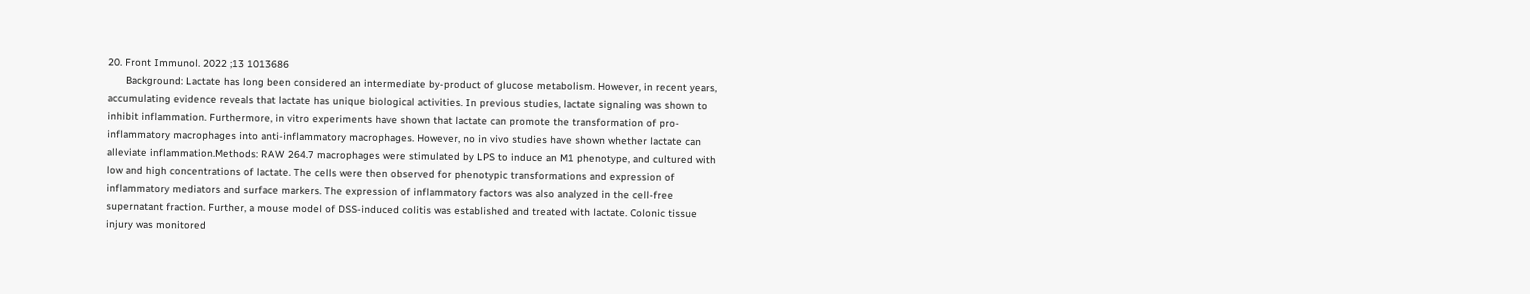20. Front Immunol. 2022 ;13 1013686
      Background: Lactate has long been considered an intermediate by-product of glucose metabolism. However, in recent years, accumulating evidence reveals that lactate has unique biological activities. In previous studies, lactate signaling was shown to inhibit inflammation. Furthermore, in vitro experiments have shown that lactate can promote the transformation of pro-inflammatory macrophages into anti-inflammatory macrophages. However, no in vivo studies have shown whether lactate can alleviate inflammation.Methods: RAW 264.7 macrophages were stimulated by LPS to induce an M1 phenotype, and cultured with low and high concentrations of lactate. The cells were then observed for phenotypic transformations and expression of inflammatory mediators and surface markers. The expression of inflammatory factors was also analyzed in the cell-free supernatant fraction. Further, a mouse model of DSS-induced colitis was established and treated with lactate. Colonic tissue injury was monitored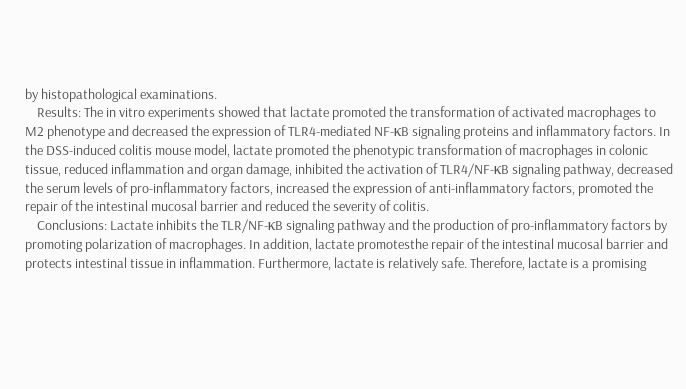by histopathological examinations.
    Results: The in vitro experiments showed that lactate promoted the transformation of activated macrophages to M2 phenotype and decreased the expression of TLR4-mediated NF-κB signaling proteins and inflammatory factors. In the DSS-induced colitis mouse model, lactate promoted the phenotypic transformation of macrophages in colonic tissue, reduced inflammation and organ damage, inhibited the activation of TLR4/NF-κB signaling pathway, decreased the serum levels of pro-inflammatory factors, increased the expression of anti-inflammatory factors, promoted the repair of the intestinal mucosal barrier and reduced the severity of colitis.
    Conclusions: Lactate inhibits the TLR/NF-κB signaling pathway and the production of pro-inflammatory factors by promoting polarization of macrophages. In addition, lactate promotesthe repair of the intestinal mucosal barrier and protects intestinal tissue in inflammation. Furthermore, lactate is relatively safe. Therefore, lactate is a promising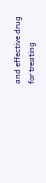and effective drug for treating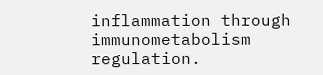inflammation through immunometabolism regulation.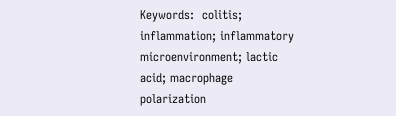Keywords:  colitis; inflammation; inflammatory microenvironment; lactic acid; macrophage polarization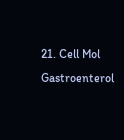21. Cell Mol Gastroenterol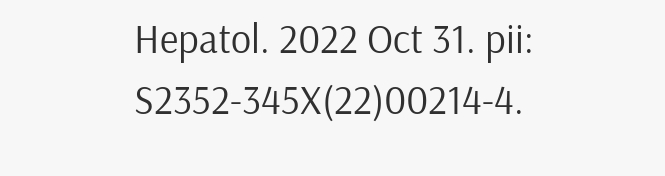Hepatol. 2022 Oct 31. pii: S2352-345X(22)00214-4.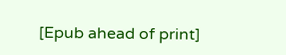[Epub ahead of print]